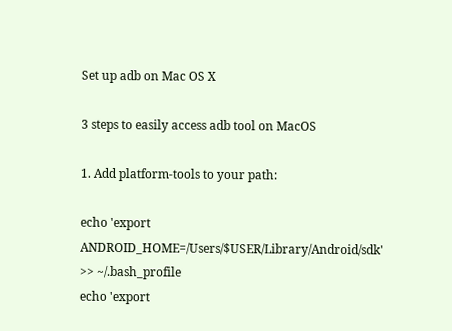Set up adb on Mac OS X

3 steps to easily access adb tool on MacOS

1. Add platform-tools to your path:

echo 'export ANDROID_HOME=/Users/$USER/Library/Android/sdk' >> ~/.bash_profile
echo 'export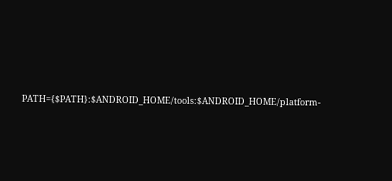PATH={$PATH}:$ANDROID_HOME/tools:$ANDROID_HOME/platform-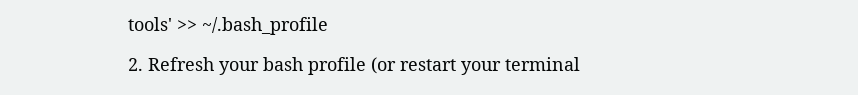tools' >> ~/.bash_profile

2. Refresh your bash profile (or restart your terminal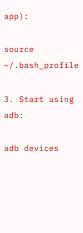app):

source ~/.bash_profile

3. Start using adb:

adb devices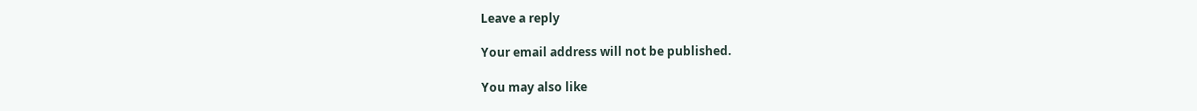Leave a reply

Your email address will not be published.

You may also like